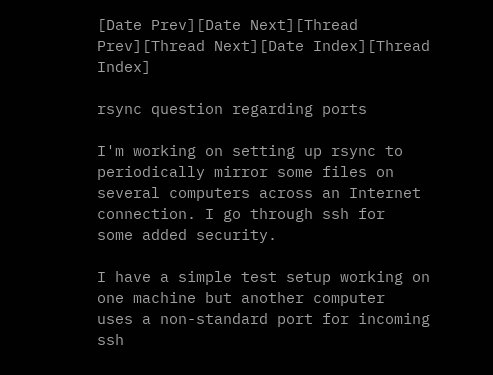[Date Prev][Date Next][Thread Prev][Thread Next][Date Index][Thread Index]

rsync question regarding ports

I'm working on setting up rsync to periodically mirror some files on
several computers across an Internet connection. I go through ssh for
some added security.

I have a simple test setup working on one machine but another computer
uses a non-standard port for incoming ssh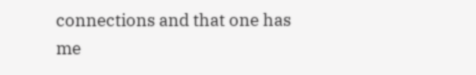connections and that one has
me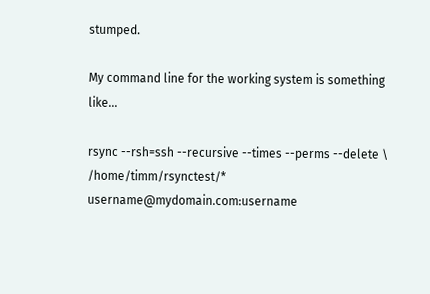stumped.

My command line for the working system is something like...

rsync --rsh=ssh --recursive --times --perms --delete \
/home/timm/rsynctest/* username@mydomain.com:username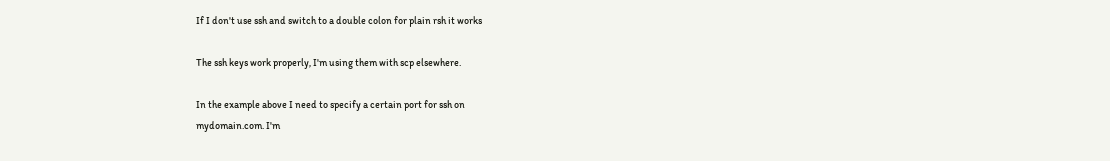If I don't use ssh and switch to a double colon for plain rsh it works

The ssh keys work properly, I'm using them with scp elsewhere.

In the example above I need to specify a certain port for ssh on
mydomain.com. I'm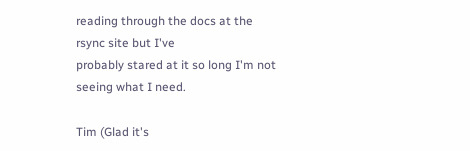reading through the docs at the rsync site but I've
probably stared at it so long I'm not seeing what I need.

Tim (Glad it's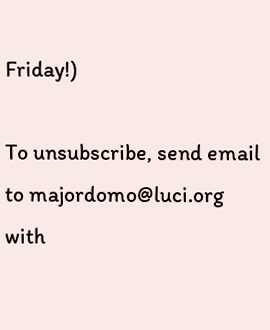Friday!)

To unsubscribe, send email to majordomo@luci.org with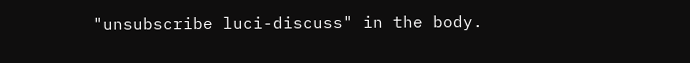"unsubscribe luci-discuss" in the body.